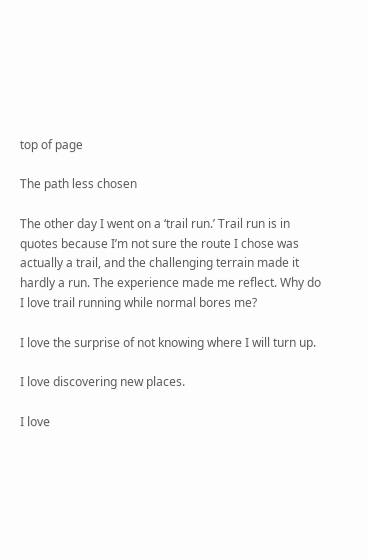top of page

The path less chosen

The other day I went on a ‘trail run.’ Trail run is in quotes because I’m not sure the route I chose was actually a trail, and the challenging terrain made it hardly a run. The experience made me reflect. Why do I love trail running while normal bores me?

I love the surprise of not knowing where I will turn up.

I love discovering new places.

I love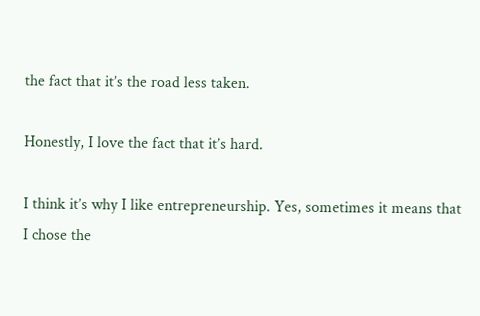the fact that it’s the road less taken.

Honestly, I love the fact that it’s hard.

I think it’s why I like entrepreneurship. Yes, sometimes it means that I chose the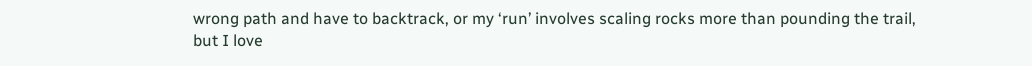wrong path and have to backtrack, or my ‘run’ involves scaling rocks more than pounding the trail, but I love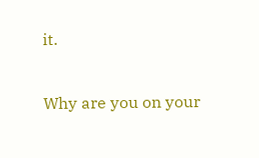it.

Why are you on your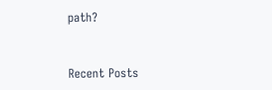path?


Recent Posts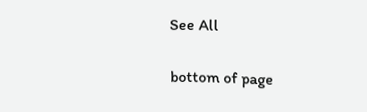See All


bottom of page